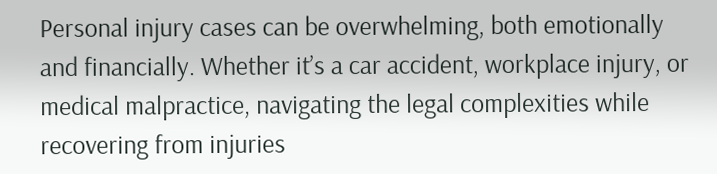Personal injury cases can be overwhelming, both emotionally and financially. Whether it’s a car accident, workplace injury, or medical malpractice, navigating the legal complexities while recovering from injuries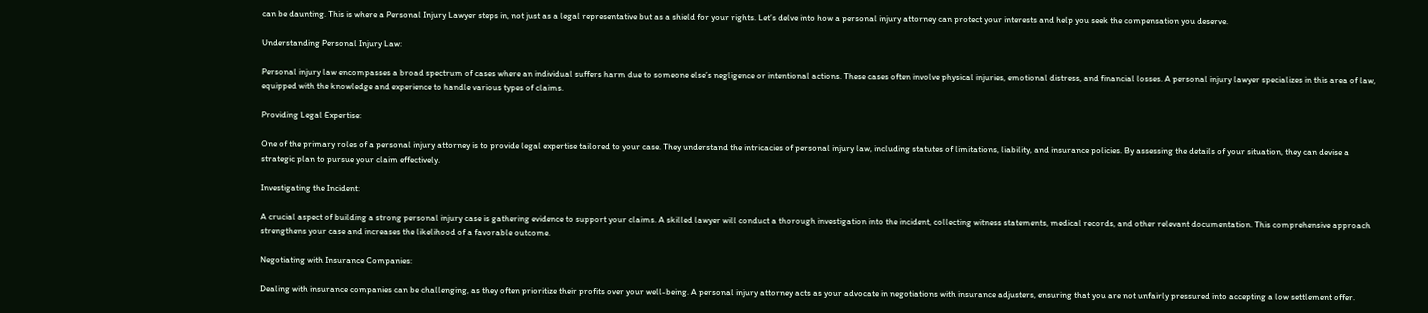can be daunting. This is where a Personal Injury Lawyer steps in, not just as a legal representative but as a shield for your rights. Let’s delve into how a personal injury attorney can protect your interests and help you seek the compensation you deserve.

Understanding Personal Injury Law:

Personal injury law encompasses a broad spectrum of cases where an individual suffers harm due to someone else’s negligence or intentional actions. These cases often involve physical injuries, emotional distress, and financial losses. A personal injury lawyer specializes in this area of law, equipped with the knowledge and experience to handle various types of claims.

Providing Legal Expertise:

One of the primary roles of a personal injury attorney is to provide legal expertise tailored to your case. They understand the intricacies of personal injury law, including statutes of limitations, liability, and insurance policies. By assessing the details of your situation, they can devise a strategic plan to pursue your claim effectively.

Investigating the Incident:

A crucial aspect of building a strong personal injury case is gathering evidence to support your claims. A skilled lawyer will conduct a thorough investigation into the incident, collecting witness statements, medical records, and other relevant documentation. This comprehensive approach strengthens your case and increases the likelihood of a favorable outcome.

Negotiating with Insurance Companies:

Dealing with insurance companies can be challenging, as they often prioritize their profits over your well-being. A personal injury attorney acts as your advocate in negotiations with insurance adjusters, ensuring that you are not unfairly pressured into accepting a low settlement offer.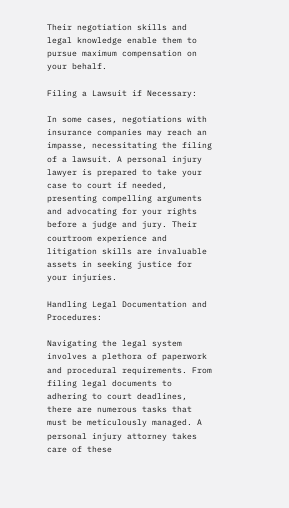Their negotiation skills and legal knowledge enable them to pursue maximum compensation on your behalf.

Filing a Lawsuit if Necessary:

In some cases, negotiations with insurance companies may reach an impasse, necessitating the filing of a lawsuit. A personal injury lawyer is prepared to take your case to court if needed, presenting compelling arguments and advocating for your rights before a judge and jury. Their courtroom experience and litigation skills are invaluable assets in seeking justice for your injuries.

Handling Legal Documentation and Procedures:

Navigating the legal system involves a plethora of paperwork and procedural requirements. From filing legal documents to adhering to court deadlines, there are numerous tasks that must be meticulously managed. A personal injury attorney takes care of these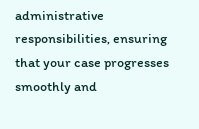administrative responsibilities, ensuring that your case progresses smoothly and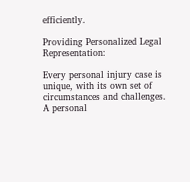efficiently.

Providing Personalized Legal Representation:

Every personal injury case is unique, with its own set of circumstances and challenges. A personal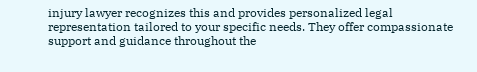injury lawyer recognizes this and provides personalized legal representation tailored to your specific needs. They offer compassionate support and guidance throughout the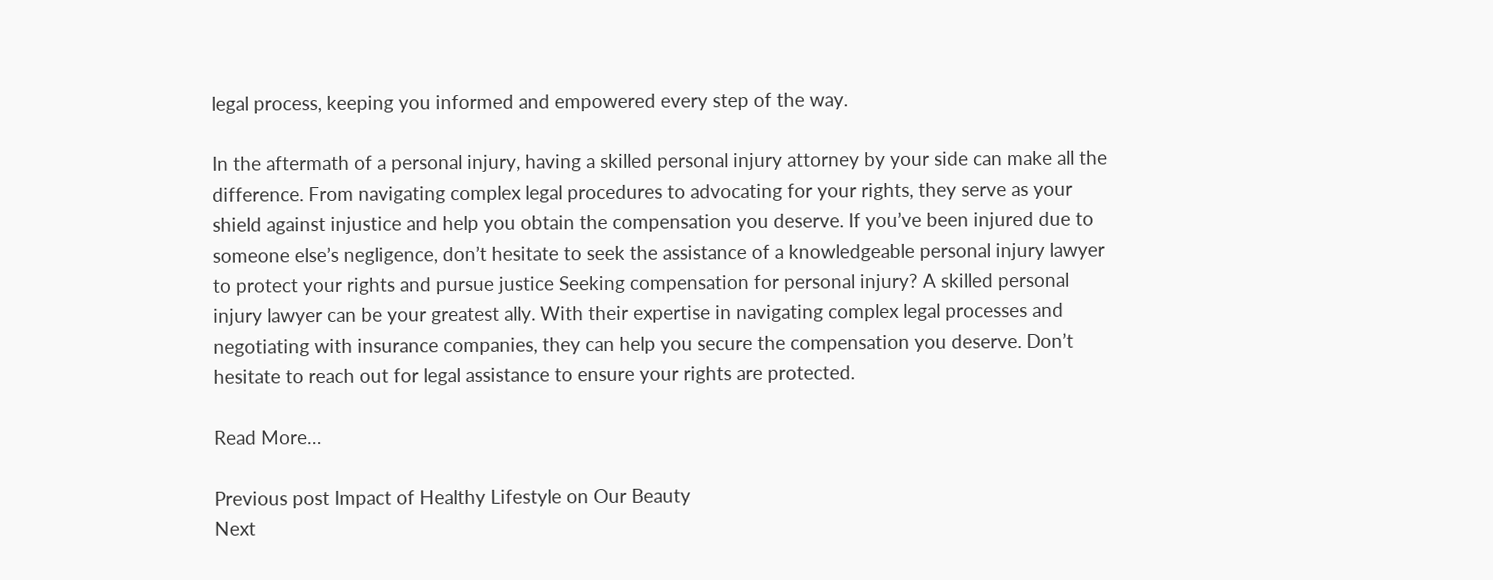legal process, keeping you informed and empowered every step of the way.

In the aftermath of a personal injury, having a skilled personal injury attorney by your side can make all the difference. From navigating complex legal procedures to advocating for your rights, they serve as your shield against injustice and help you obtain the compensation you deserve. If you’ve been injured due to someone else’s negligence, don’t hesitate to seek the assistance of a knowledgeable personal injury lawyer to protect your rights and pursue justice Seeking compensation for personal injury? A skilled personal injury lawyer can be your greatest ally. With their expertise in navigating complex legal processes and negotiating with insurance companies, they can help you secure the compensation you deserve. Don’t hesitate to reach out for legal assistance to ensure your rights are protected.

Read More…

Previous post Impact of Healthy Lifestyle on Our Beauty
Next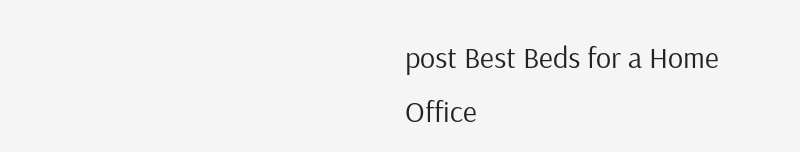post Best Beds for a Home Office